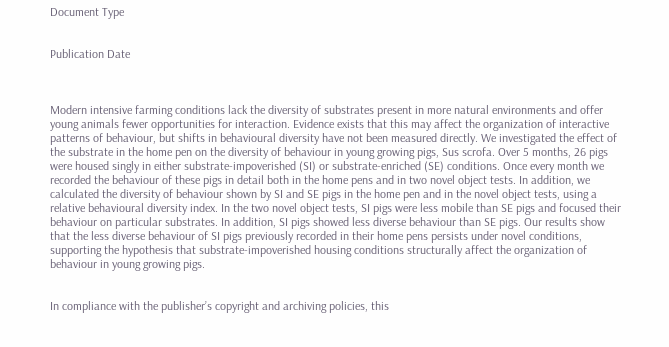Document Type


Publication Date



Modern intensive farming conditions lack the diversity of substrates present in more natural environments and offer young animals fewer opportunities for interaction. Evidence exists that this may affect the organization of interactive patterns of behaviour, but shifts in behavioural diversity have not been measured directly. We investigated the effect of the substrate in the home pen on the diversity of behaviour in young growing pigs, Sus scrofa. Over 5 months, 26 pigs were housed singly in either substrate-impoverished (SI) or substrate-enriched (SE) conditions. Once every month we recorded the behaviour of these pigs in detail both in the home pens and in two novel object tests. In addition, we calculated the diversity of behaviour shown by SI and SE pigs in the home pen and in the novel object tests, using a relative behavioural diversity index. In the two novel object tests, SI pigs were less mobile than SE pigs and focused their behaviour on particular substrates. In addition, SI pigs showed less diverse behaviour than SE pigs. Our results show that the less diverse behaviour of SI pigs previously recorded in their home pens persists under novel conditions, supporting the hypothesis that substrate-impoverished housing conditions structurally affect the organization of behaviour in young growing pigs.


In compliance with the publisher’s copyright and archiving policies, this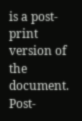is a post-print version of the document. Post-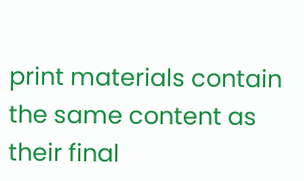print materials contain the same content as their final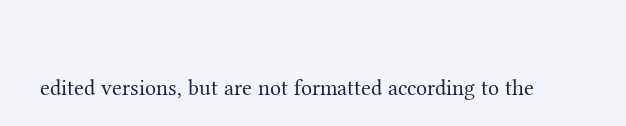edited versions, but are not formatted according to the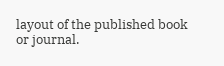layout of the published book or journal.